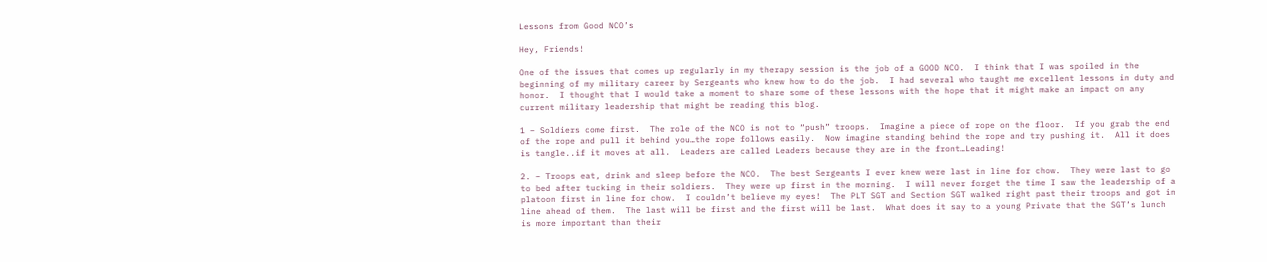Lessons from Good NCO’s

Hey, Friends!

One of the issues that comes up regularly in my therapy session is the job of a GOOD NCO.  I think that I was spoiled in the beginning of my military career by Sergeants who knew how to do the job.  I had several who taught me excellent lessons in duty and honor.  I thought that I would take a moment to share some of these lessons with the hope that it might make an impact on any current military leadership that might be reading this blog.

1 – Soldiers come first.  The role of the NCO is not to “push” troops.  Imagine a piece of rope on the floor.  If you grab the end of the rope and pull it behind you…the rope follows easily.  Now imagine standing behind the rope and try pushing it.  All it does is tangle..if it moves at all.  Leaders are called Leaders because they are in the front…Leading!

2. – Troops eat, drink and sleep before the NCO.  The best Sergeants I ever knew were last in line for chow.  They were last to go to bed after tucking in their soldiers.  They were up first in the morning.  I will never forget the time I saw the leadership of a platoon first in line for chow.  I couldn’t believe my eyes!  The PLT SGT and Section SGT walked right past their troops and got in line ahead of them.  The last will be first and the first will be last.  What does it say to a young Private that the SGT’s lunch is more important than their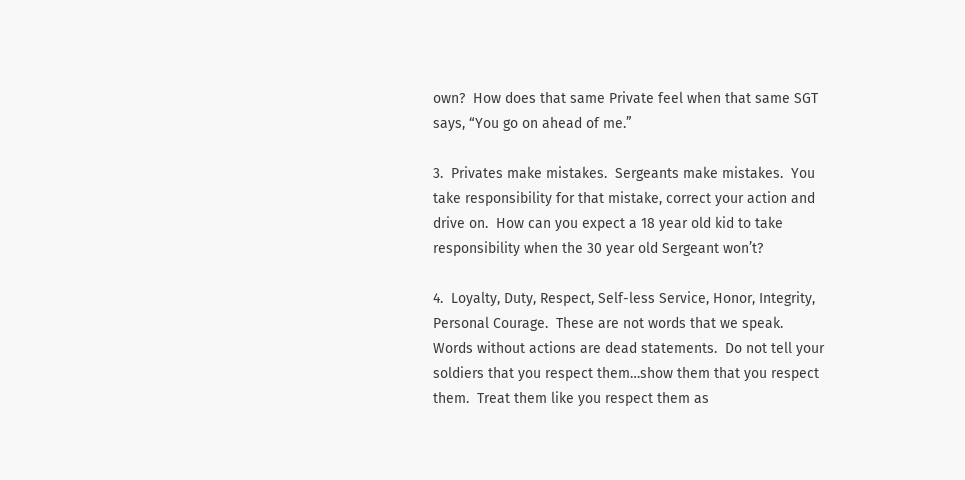own?  How does that same Private feel when that same SGT says, “You go on ahead of me.”

3.  Privates make mistakes.  Sergeants make mistakes.  You take responsibility for that mistake, correct your action and drive on.  How can you expect a 18 year old kid to take responsibility when the 30 year old Sergeant won’t?

4.  Loyalty, Duty, Respect, Self-less Service, Honor, Integrity, Personal Courage.  These are not words that we speak.  Words without actions are dead statements.  Do not tell your soldiers that you respect them…show them that you respect them.  Treat them like you respect them as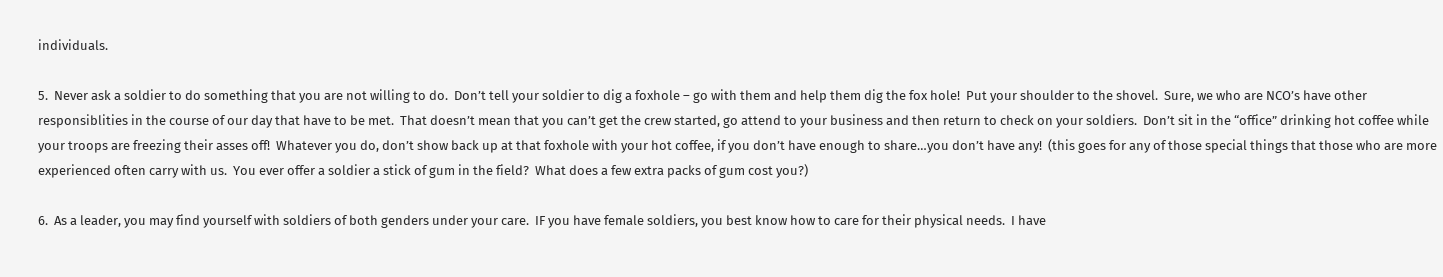individuals.

5.  Never ask a soldier to do something that you are not willing to do.  Don’t tell your soldier to dig a foxhole – go with them and help them dig the fox hole!  Put your shoulder to the shovel.  Sure, we who are NCO’s have other responsiblities in the course of our day that have to be met.  That doesn’t mean that you can’t get the crew started, go attend to your business and then return to check on your soldiers.  Don’t sit in the “office” drinking hot coffee while your troops are freezing their asses off!  Whatever you do, don’t show back up at that foxhole with your hot coffee, if you don’t have enough to share…you don’t have any!  (this goes for any of those special things that those who are more experienced often carry with us.  You ever offer a soldier a stick of gum in the field?  What does a few extra packs of gum cost you?)

6.  As a leader, you may find yourself with soldiers of both genders under your care.  IF you have female soldiers, you best know how to care for their physical needs.  I have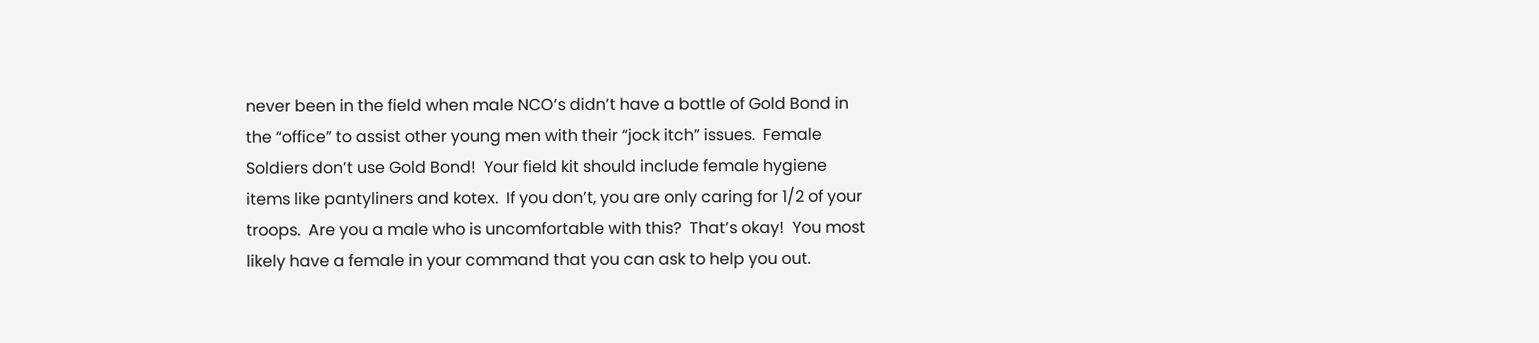never been in the field when male NCO’s didn’t have a bottle of Gold Bond in the “office” to assist other young men with their “jock itch” issues.  Female Soldiers don’t use Gold Bond!  Your field kit should include female hygiene items like pantyliners and kotex.  If you don’t, you are only caring for 1/2 of your troops.  Are you a male who is uncomfortable with this?  That’s okay!  You most likely have a female in your command that you can ask to help you out.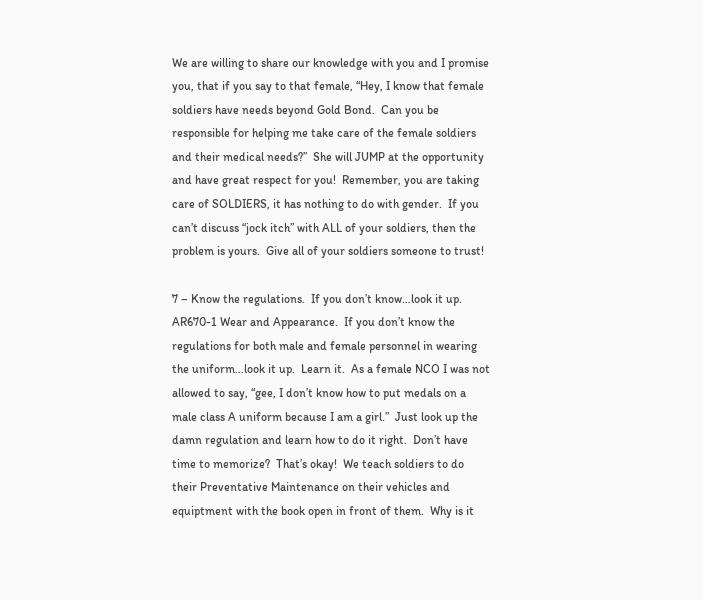We are willing to share our knowledge with you and I promise you, that if you say to that female, “Hey, I know that female soldiers have needs beyond Gold Bond.  Can you be responsible for helping me take care of the female soldiers and their medical needs?”  She will JUMP at the opportunity and have great respect for you!  Remember, you are taking care of SOLDIERS, it has nothing to do with gender.  If you can’t discuss “jock itch” with ALL of your soldiers, then the problem is yours.  Give all of your soldiers someone to trust!

7 – Know the regulations.  If you don’t know…look it up.  AR670-1 Wear and Appearance.  If you don’t know the regulations for both male and female personnel in wearing the uniform…look it up.  Learn it.  As a female NCO I was not allowed to say, “gee, I don’t know how to put medals on a male class A uniform because I am a girl.”  Just look up the damn regulation and learn how to do it right.  Don’t have time to memorize?  That’s okay!  We teach soldiers to do their Preventative Maintenance on their vehicles and equiptment with the book open in front of them.  Why is it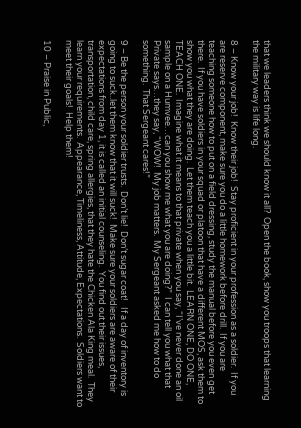that we leaders think we should know it all?  Open the book, show you troops that learning the military way is life long.

8 – Know your job!  Know their job!  Stay proficient in your profession as a soldier.  If you are reserve component, make sure you do a little homework before drill.  If you are teaching someone how to put on a field dressing, study the manual before you even get there.  If you have soldiers in your squad or platoon that have a different MOS, ask them to show you what they are doing.  Let them teach you a little bit.  LEARN ONE, DO ONE, TEACH ONE.  Imagine what it means to that private when you say, “I’ve never done an oil sample on a Humvee…can you show me what you are doing?”  I can tell you what that Private says…they say, “WOW!  My job matters.  My Sergeant asked me how to do something.  That Sergeant cares!”

9 – Be the person your soldier trusts.  Don’t lie!  Don’t sugar coat!   If a day of inventory is going to suck..let them know that it will suck!  Make sure your soldiers are aware of their expectations from day 1, it is called an initial counseling.  You find out their issues, transportation, child care, spring allergies, that they hate the Chicken Ala King meal.  They learn your requirements.  Appearance, Timeliness, Attitude, Expectations.  Soldiers want to meet their goals!  Help them!

10 – Praise in Public,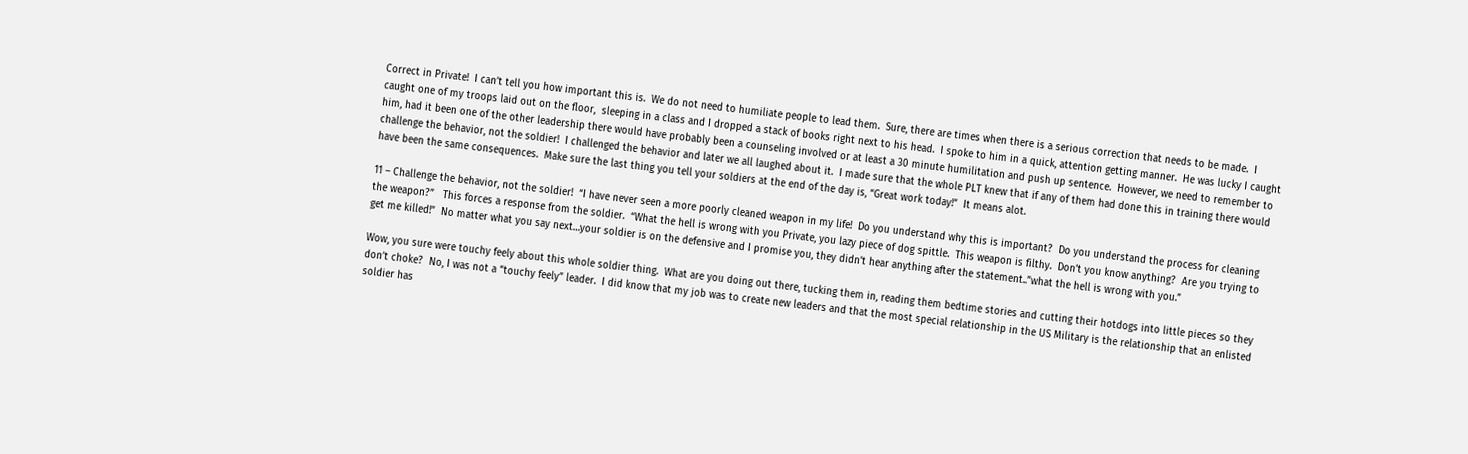Correct in Private!  I can’t tell you how important this is.  We do not need to humiliate people to lead them.  Sure, there are times when there is a serious correction that needs to be made.  I caught one of my troops laid out on the floor,  sleeping in a class and I dropped a stack of books right next to his head.  I spoke to him in a quick, attention getting manner.  He was lucky I caught him, had it been one of the other leadership there would have probably been a counseling involved or at least a 30 minute humilitation and push up sentence.  However, we need to remember to challenge the behavior, not the soldier!  I challenged the behavior and later we all laughed about it.  I made sure that the whole PLT knew that if any of them had done this in training there would have been the same consequences.  Make sure the last thing you tell your soldiers at the end of the day is, “Great work today!”  It means alot.

11 – Challenge the behavior, not the soldier!  “I have never seen a more poorly cleaned weapon in my life!  Do you understand why this is important?  Do you understand the process for cleaning the weapon?”   This forces a response from the soldier.  “What the hell is wrong with you Private, you lazy piece of dog spittle.  This weapon is filthy.  Don’t you know anything?  Are you trying to get me killed!”  No matter what you say next…your soldier is on the defensive and I promise you, they didn’t hear anything after the statement..”what the hell is wrong with you.”

Wow, you sure were touchy feely about this whole soldier thing.  What are you doing out there, tucking them in, reading them bedtime stories and cutting their hotdogs into little pieces so they don’t choke?  No, I was not a “touchy feely” leader.  I did know that my job was to create new leaders and that the most special relationship in the US Military is the relationship that an enlisted soldier has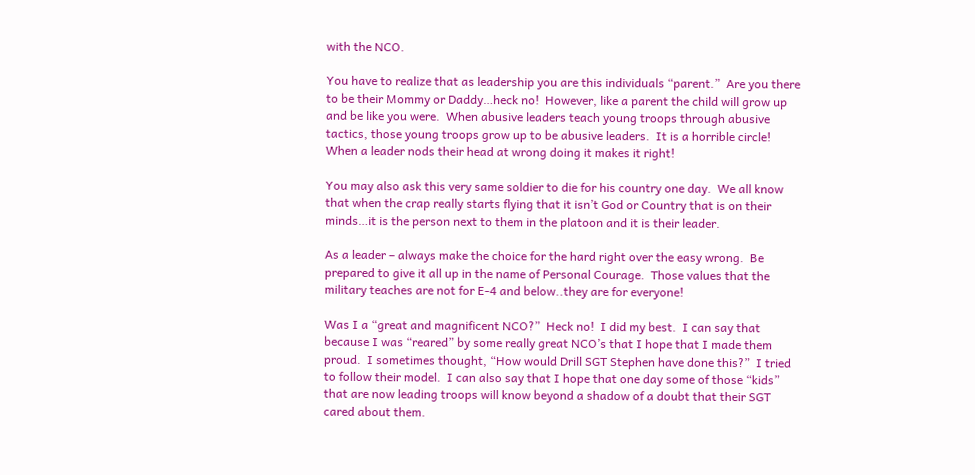with the NCO.

You have to realize that as leadership you are this individuals “parent.”  Are you there to be their Mommy or Daddy…heck no!  However, like a parent the child will grow up and be like you were.  When abusive leaders teach young troops through abusive tactics, those young troops grow up to be abusive leaders.  It is a horrible circle!  When a leader nods their head at wrong doing it makes it right!

You may also ask this very same soldier to die for his country one day.  We all know that when the crap really starts flying that it isn’t God or Country that is on their minds…it is the person next to them in the platoon and it is their leader.

As a leader – always make the choice for the hard right over the easy wrong.  Be prepared to give it all up in the name of Personal Courage.  Those values that the military teaches are not for E-4 and below..they are for everyone!

Was I a “great and magnificent NCO?”  Heck no!  I did my best.  I can say that because I was “reared” by some really great NCO’s that I hope that I made them proud.  I sometimes thought, “How would Drill SGT Stephen have done this?”  I tried to follow their model.  I can also say that I hope that one day some of those “kids” that are now leading troops will know beyond a shadow of a doubt that their SGT cared about them.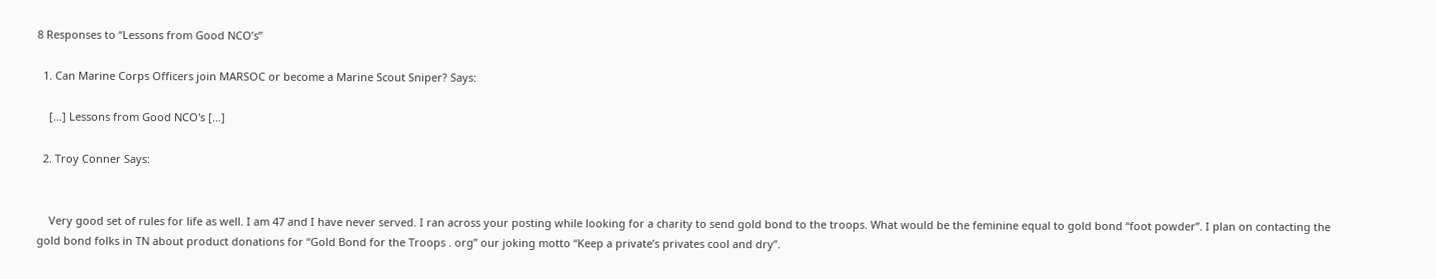8 Responses to “Lessons from Good NCO’s”

  1. Can Marine Corps Officers join MARSOC or become a Marine Scout Sniper? Says:

    […] Lessons from Good NCO's […]

  2. Troy Conner Says:


    Very good set of rules for life as well. I am 47 and I have never served. I ran across your posting while looking for a charity to send gold bond to the troops. What would be the feminine equal to gold bond “foot powder”. I plan on contacting the gold bond folks in TN about product donations for “Gold Bond for the Troops . org” our joking motto “Keep a private’s privates cool and dry”.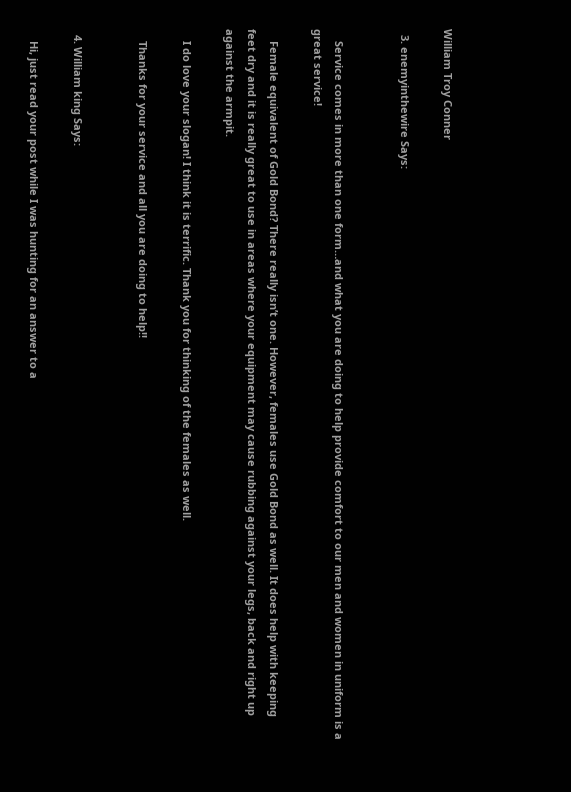William Troy Conner

  3. enemyinthewire Says:


    Service comes in more than one form…and what you are doing to help provide comfort to our men and women in uniform is a great service!

    Female equivalent of Gold Bond? There really isn’t one. However, females use Gold Bond as well. It does help with keeping feet dry and it is really great to use in areas where your equipment may cause rubbing against your legs, back and right up against the armpit.

    I do love your slogan! I think it is terrific. Thank you for thinking of the females as well.

    Thanks for your service and all you are doing to help!!


  4. William king Says:

    Hi, just read your post while I was hunting for an answer to a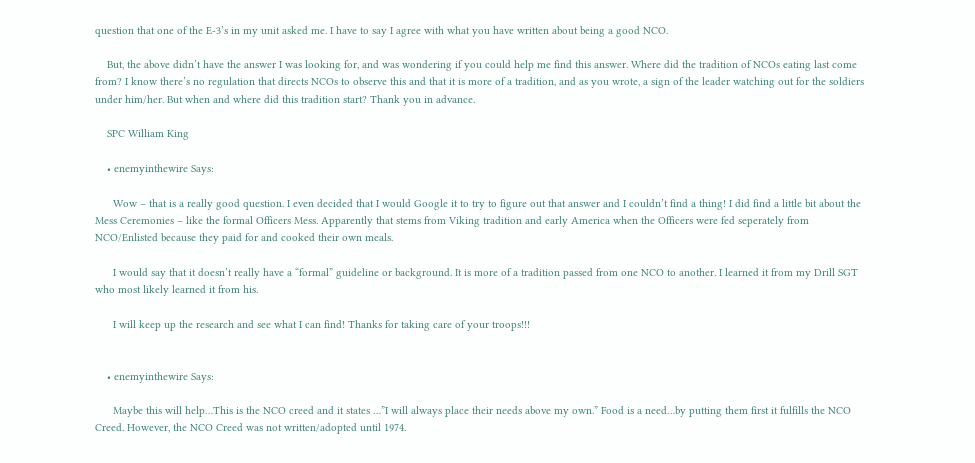question that one of the E-3’s in my unit asked me. I have to say I agree with what you have written about being a good NCO.

    But, the above didn’t have the answer I was looking for, and was wondering if you could help me find this answer. Where did the tradition of NCOs eating last come from? I know there’s no regulation that directs NCOs to observe this and that it is more of a tradition, and as you wrote, a sign of the leader watching out for the soldiers under him/her. But when and where did this tradition start? Thank you in advance.

    SPC William King

    • enemyinthewire Says:

      Wow – that is a really good question. I even decided that I would Google it to try to figure out that answer and I couldn’t find a thing! I did find a little bit about the Mess Ceremonies – like the formal Officers Mess. Apparently that stems from Viking tradition and early America when the Officers were fed seperately from NCO/Enlisted because they paid for and cooked their own meals.

      I would say that it doesn’t really have a “formal” guideline or background. It is more of a tradition passed from one NCO to another. I learned it from my Drill SGT who most likely learned it from his.

      I will keep up the research and see what I can find! Thanks for taking care of your troops!!!


    • enemyinthewire Says:

      Maybe this will help…This is the NCO creed and it states …”I will always place their needs above my own.” Food is a need…by putting them first it fulfills the NCO Creed. However, the NCO Creed was not written/adopted until 1974.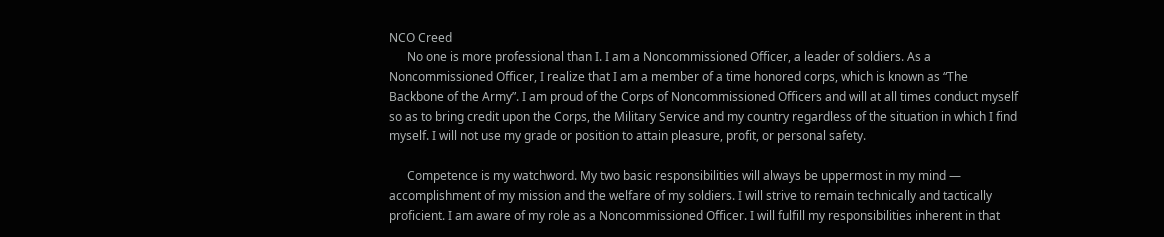NCO Creed
      No one is more professional than I. I am a Noncommissioned Officer, a leader of soldiers. As a Noncommissioned Officer, I realize that I am a member of a time honored corps, which is known as “The Backbone of the Army”. I am proud of the Corps of Noncommissioned Officers and will at all times conduct myself so as to bring credit upon the Corps, the Military Service and my country regardless of the situation in which I find myself. I will not use my grade or position to attain pleasure, profit, or personal safety.

      Competence is my watchword. My two basic responsibilities will always be uppermost in my mind — accomplishment of my mission and the welfare of my soldiers. I will strive to remain technically and tactically proficient. I am aware of my role as a Noncommissioned Officer. I will fulfill my responsibilities inherent in that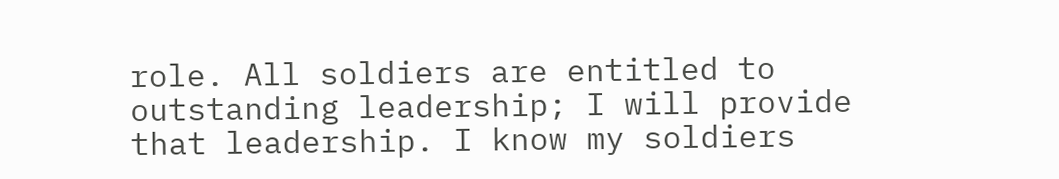role. All soldiers are entitled to outstanding leadership; I will provide that leadership. I know my soldiers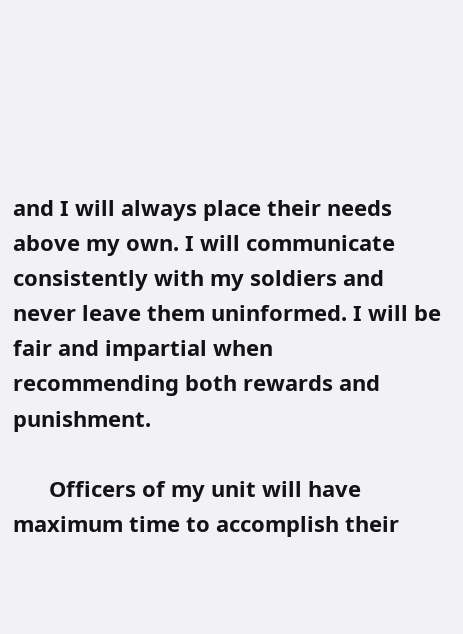and I will always place their needs above my own. I will communicate consistently with my soldiers and never leave them uninformed. I will be fair and impartial when recommending both rewards and punishment.

      Officers of my unit will have maximum time to accomplish their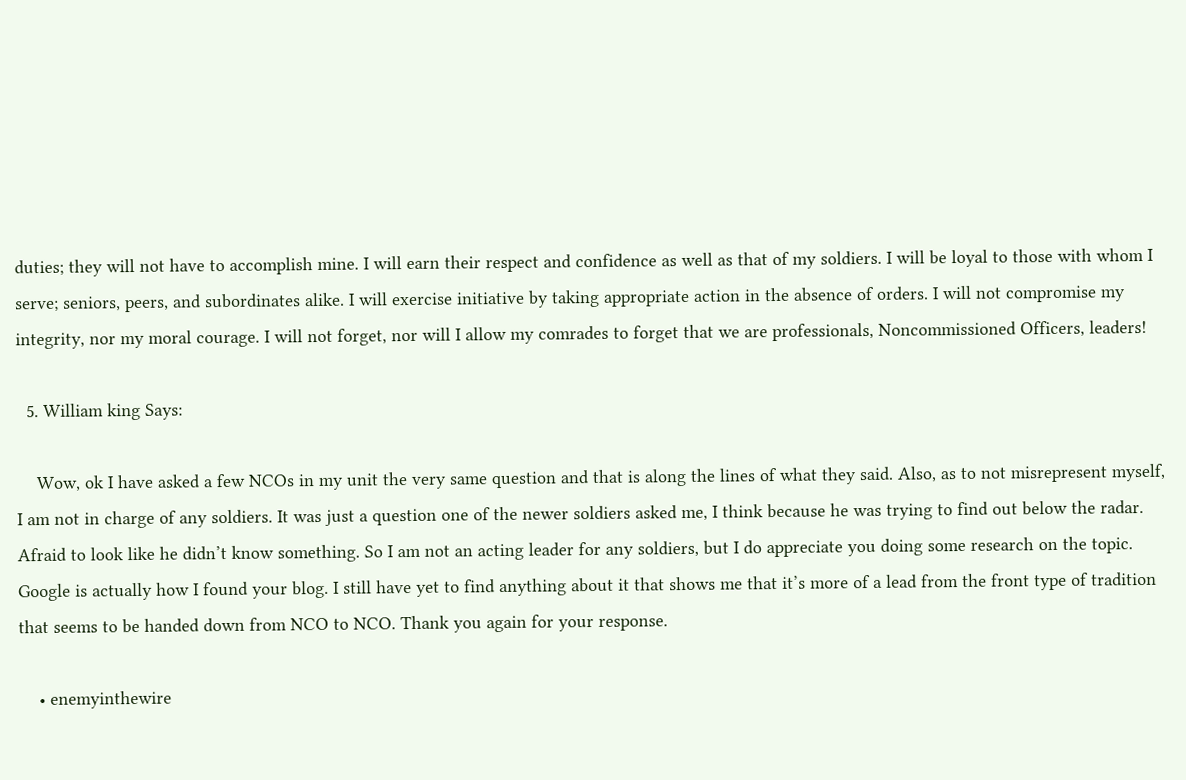duties; they will not have to accomplish mine. I will earn their respect and confidence as well as that of my soldiers. I will be loyal to those with whom I serve; seniors, peers, and subordinates alike. I will exercise initiative by taking appropriate action in the absence of orders. I will not compromise my integrity, nor my moral courage. I will not forget, nor will I allow my comrades to forget that we are professionals, Noncommissioned Officers, leaders!

  5. William king Says:

    Wow, ok I have asked a few NCOs in my unit the very same question and that is along the lines of what they said. Also, as to not misrepresent myself, I am not in charge of any soldiers. It was just a question one of the newer soldiers asked me, I think because he was trying to find out below the radar. Afraid to look like he didn’t know something. So I am not an acting leader for any soldiers, but I do appreciate you doing some research on the topic. Google is actually how I found your blog. I still have yet to find anything about it that shows me that it’s more of a lead from the front type of tradition that seems to be handed down from NCO to NCO. Thank you again for your response.

    • enemyinthewire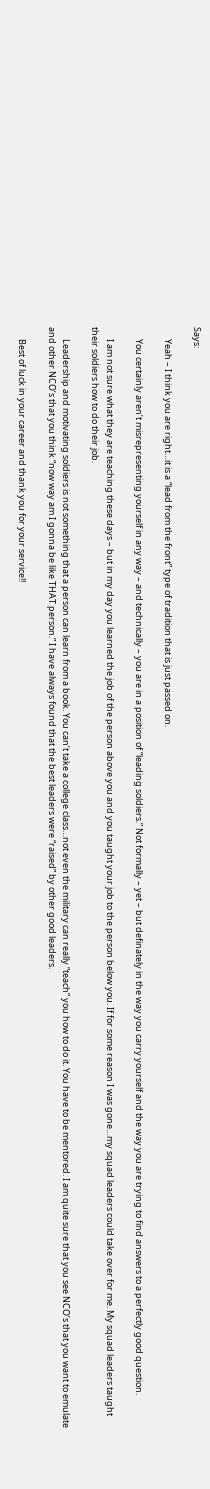Says:

      Yeah – I think you are right…it is a “lead from the front” type of tradition that is just passed on.

      You certainly aren’t misrepresenting yourself in any way – and technically – you are in a position of “leading soldiers.” Not formally – yet – but definately in the way you carry yourself and the way you are trying to find answers to a perfectly good question.

      I am not sure what they are teaching these days – but in my day you learned the job of the person above you and you taught your job to the person below you. If for some reason I was gone…my squad leaders could take over for me. My squad leaders taught their soldiers how to do their job.

      Leadership and motivating soldiers is not something that a person can learn from a book. You can’t take a college class…not even the military can really “teach” you how to do it. You have to be mentored. I am quite sure that you see NCO’s that you want to emulate and other NCO’s that you think “now way am I gonna be like THAT person.” I have always found that the best leaders were “raised” by other good leaders.

      Best of luck in your career and thank you for your service!!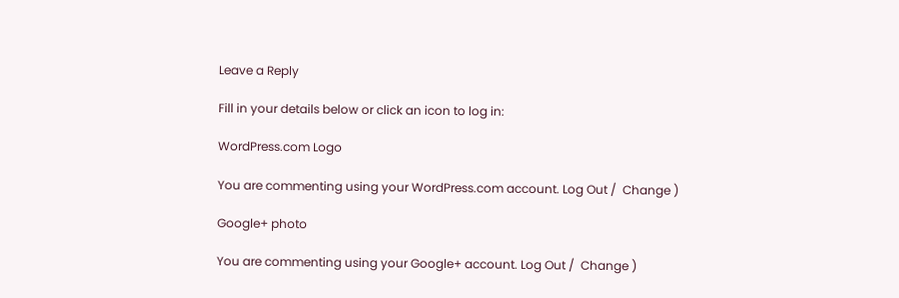Leave a Reply

Fill in your details below or click an icon to log in:

WordPress.com Logo

You are commenting using your WordPress.com account. Log Out /  Change )

Google+ photo

You are commenting using your Google+ account. Log Out /  Change )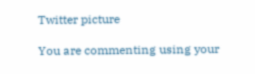Twitter picture

You are commenting using your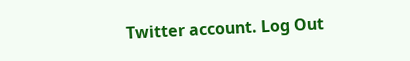Twitter account. Log Out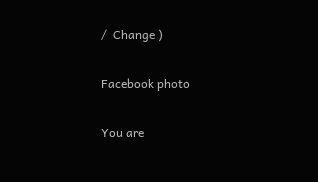/  Change )

Facebook photo

You are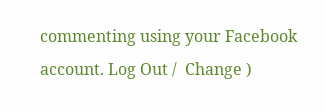commenting using your Facebook account. Log Out /  Change )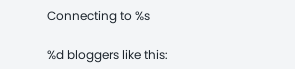Connecting to %s

%d bloggers like this: